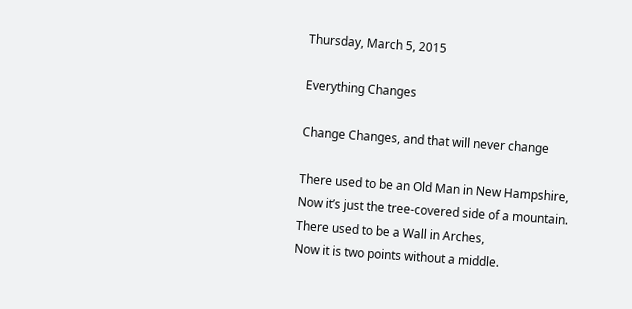Thursday, March 5, 2015

Everything Changes

Change Changes, and that will never change

There used to be an Old Man in New Hampshire,
Now it’s just the tree-covered side of a mountain.
There used to be a Wall in Arches,
Now it is two points without a middle.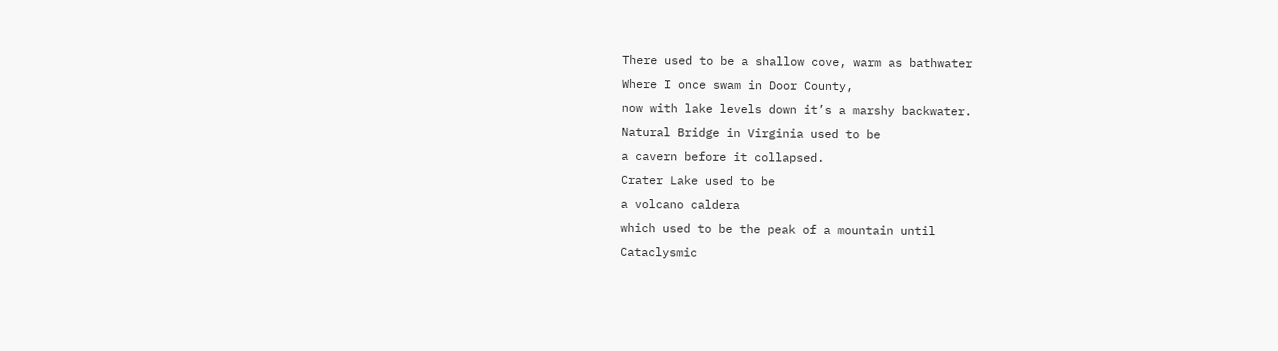There used to be a shallow cove, warm as bathwater
Where I once swam in Door County,
now with lake levels down it’s a marshy backwater.
Natural Bridge in Virginia used to be
a cavern before it collapsed.
Crater Lake used to be
a volcano caldera
which used to be the peak of a mountain until
Cataclysmic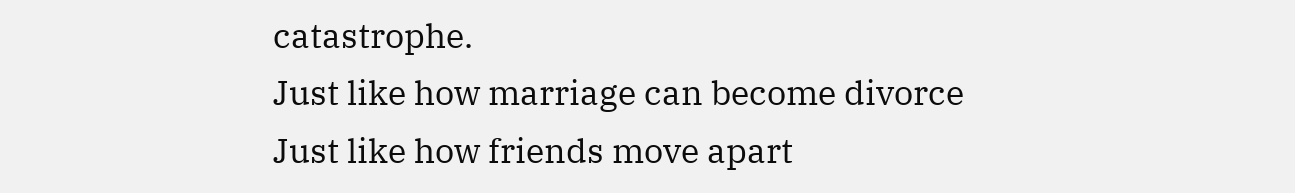catastrophe.
Just like how marriage can become divorce
Just like how friends move apart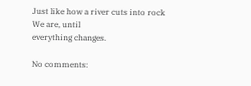Just like how a river cuts into rock
We are, until
everything changes.

No comments: